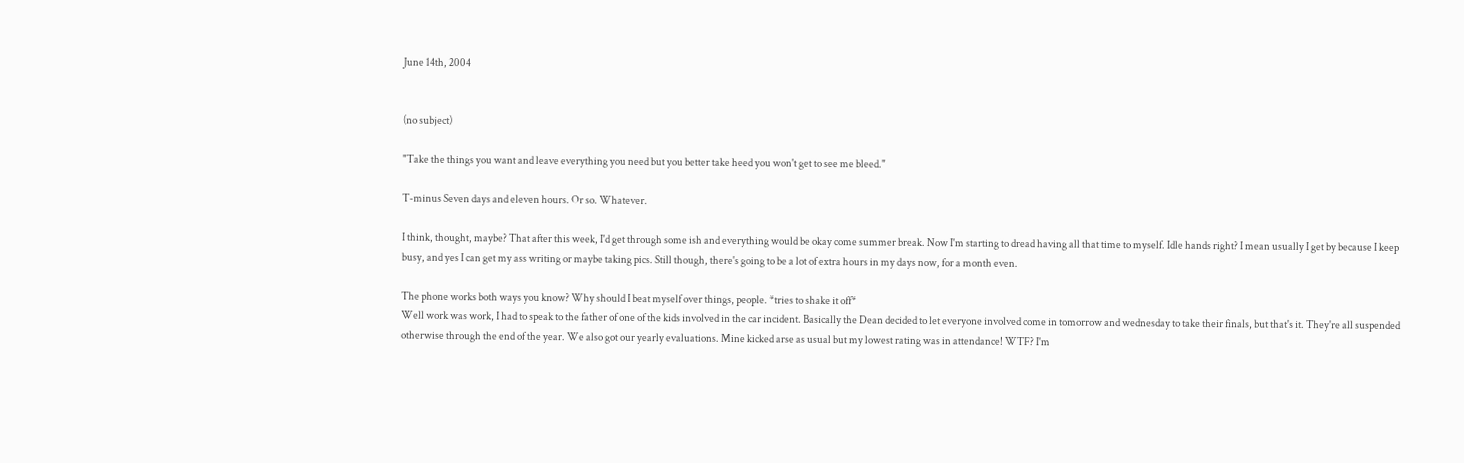June 14th, 2004


(no subject)

"Take the things you want and leave everything you need but you better take heed you won't get to see me bleed."

T-minus Seven days and eleven hours. Or so. Whatever.

I think, thought, maybe? That after this week, I'd get through some ish and everything would be okay come summer break. Now I'm starting to dread having all that time to myself. Idle hands right? I mean usually I get by because I keep busy, and yes I can get my ass writing or maybe taking pics. Still though, there's going to be a lot of extra hours in my days now, for a month even.

The phone works both ways you know? Why should I beat myself over things, people. *tries to shake it off*
Well work was work, I had to speak to the father of one of the kids involved in the car incident. Basically the Dean decided to let everyone involved come in tomorrow and wednesday to take their finals, but that's it. They're all suspended otherwise through the end of the year. We also got our yearly evaluations. Mine kicked arse as usual but my lowest rating was in attendance! WTF? I'm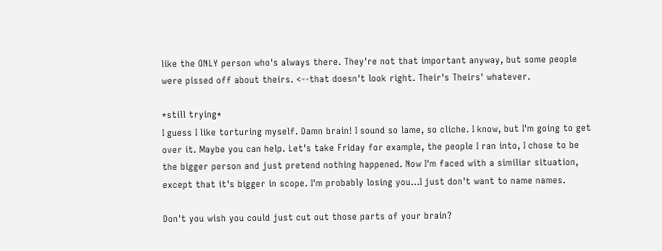like the ONLY person who's always there. They're not that important anyway, but some people were pissed off about theirs. <--that doesn't look right. Their's Theirs' whatever.

*still trying*
I guess I like torturing myself. Damn brain! I sound so lame, so cliche. I know, but I'm going to get over it. Maybe you can help. Let's take Friday for example, the people I ran into, I chose to be the bigger person and just pretend nothing happened. Now I'm faced with a similiar situation, except that it's bigger in scope. I'm probably losing you...I just don't want to name names.

Don't you wish you could just cut out those parts of your brain?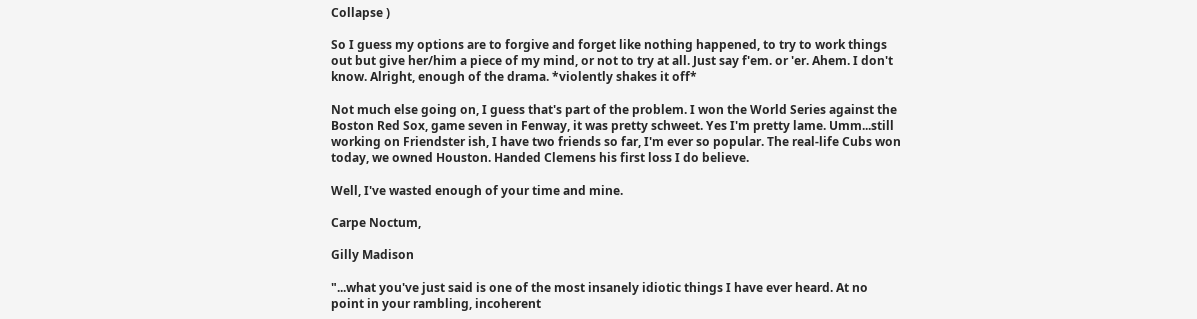Collapse )

So I guess my options are to forgive and forget like nothing happened, to try to work things out but give her/him a piece of my mind, or not to try at all. Just say f'em. or 'er. Ahem. I don't know. Alright, enough of the drama. *violently shakes it off*

Not much else going on, I guess that's part of the problem. I won the World Series against the Boston Red Sox, game seven in Fenway, it was pretty schweet. Yes I'm pretty lame. Umm...still working on Friendster ish, I have two friends so far, I'm ever so popular. The real-life Cubs won today, we owned Houston. Handed Clemens his first loss I do believe.

Well, I've wasted enough of your time and mine.

Carpe Noctum,

Gilly Madison

"...what you've just said is one of the most insanely idiotic things I have ever heard. At no point in your rambling, incoherent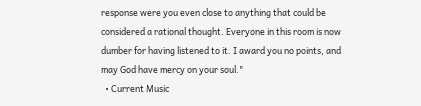response were you even close to anything that could be considered a rational thought. Everyone in this room is now dumber for having listened to it. I award you no points, and may God have mercy on your soul."
  • Current Music